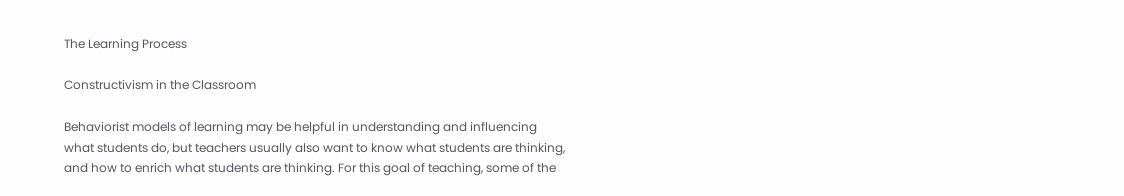The Learning Process

Constructivism in the Classroom

Behaviorist models of learning may be helpful in understanding and influencing what students do, but teachers usually also want to know what students are thinking, and how to enrich what students are thinking. For this goal of teaching, some of the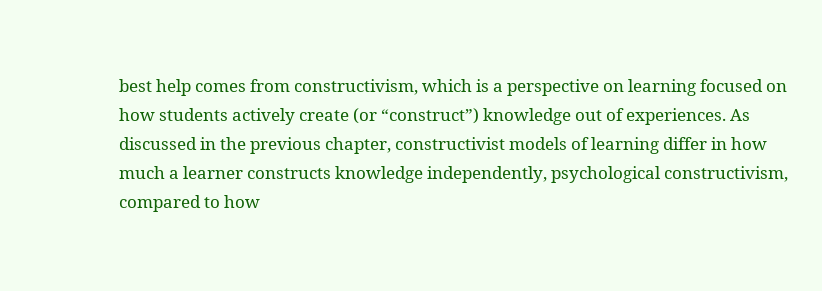best help comes from constructivism, which is a perspective on learning focused on how students actively create (or “construct”) knowledge out of experiences. As discussed in the previous chapter, constructivist models of learning differ in how much a learner constructs knowledge independently, psychological constructivism, compared to how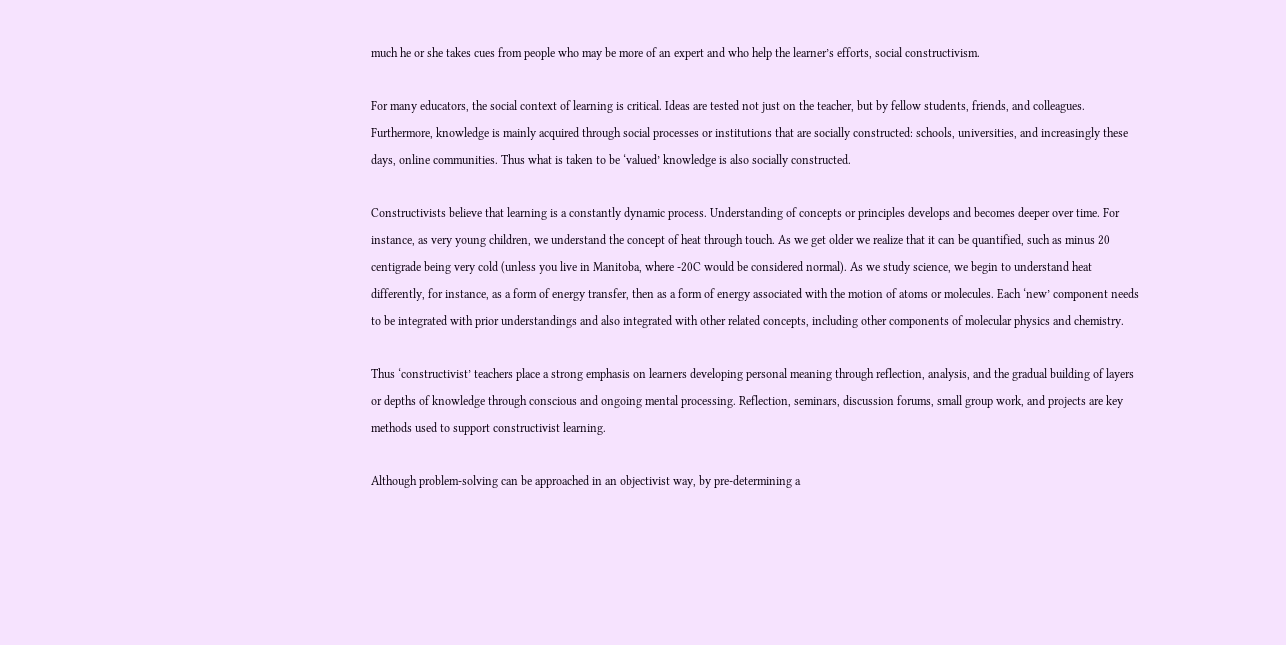much he or she takes cues from people who may be more of an expert and who help the learner’s efforts, social constructivism.

For many educators, the social context of learning is critical. Ideas are tested not just on the teacher, but by fellow students, friends, and colleagues. Furthermore, knowledge is mainly acquired through social processes or institutions that are socially constructed: schools, universities, and increasingly these days, online communities. Thus what is taken to be ‘valued’ knowledge is also socially constructed.

Constructivists believe that learning is a constantly dynamic process. Understanding of concepts or principles develops and becomes deeper over time. For instance, as very young children, we understand the concept of heat through touch. As we get older we realize that it can be quantified, such as minus 20 centigrade being very cold (unless you live in Manitoba, where -20C would be considered normal). As we study science, we begin to understand heat differently, for instance, as a form of energy transfer, then as a form of energy associated with the motion of atoms or molecules. Each ‘new’ component needs to be integrated with prior understandings and also integrated with other related concepts, including other components of molecular physics and chemistry.

Thus ‘constructivist’ teachers place a strong emphasis on learners developing personal meaning through reflection, analysis, and the gradual building of layers or depths of knowledge through conscious and ongoing mental processing. Reflection, seminars, discussion forums, small group work, and projects are key methods used to support constructivist learning.

Although problem-solving can be approached in an objectivist way, by pre-determining a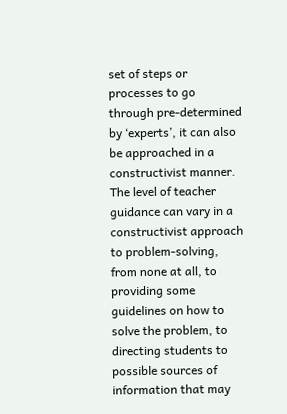set of steps or processes to go through pre-determined by ‘experts’, it can also be approached in a constructivist manner. The level of teacher guidance can vary in a constructivist approach to problem-solving, from none at all, to providing some guidelines on how to solve the problem, to directing students to possible sources of information that may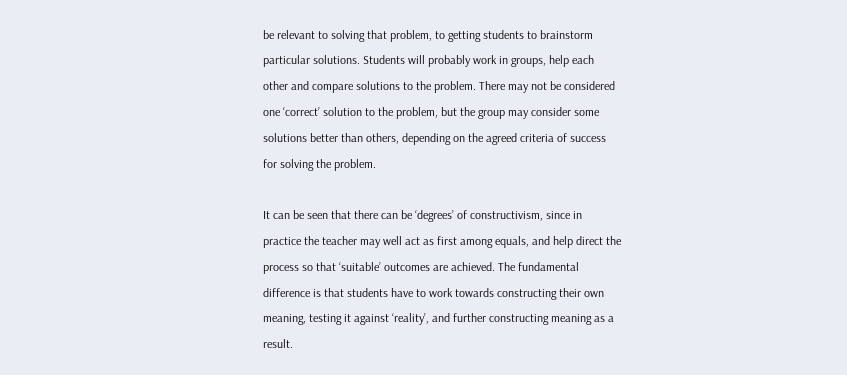be relevant to solving that problem, to getting students to brainstorm particular solutions. Students will probably work in groups, help each other and compare solutions to the problem. There may not be considered one ‘correct’ solution to the problem, but the group may consider some solutions better than others, depending on the agreed criteria of success for solving the problem.

It can be seen that there can be ‘degrees’ of constructivism, since in practice the teacher may well act as first among equals, and help direct the process so that ‘suitable’ outcomes are achieved. The fundamental difference is that students have to work towards constructing their own meaning, testing it against ‘reality’, and further constructing meaning as a result.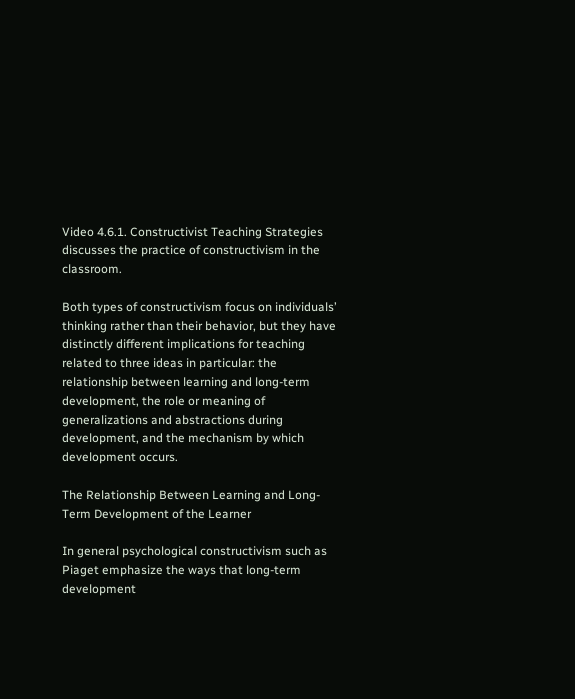Video 4.6.1. Constructivist Teaching Strategies discusses the practice of constructivism in the classroom.

Both types of constructivism focus on individuals’ thinking rather than their behavior, but they have distinctly different implications for teaching related to three ideas in particular: the relationship between learning and long-term development, the role or meaning of generalizations and abstractions during development, and the mechanism by which development occurs.

The Relationship Between Learning and Long-Term Development of the Learner

In general psychological constructivism such as Piaget emphasize the ways that long-term development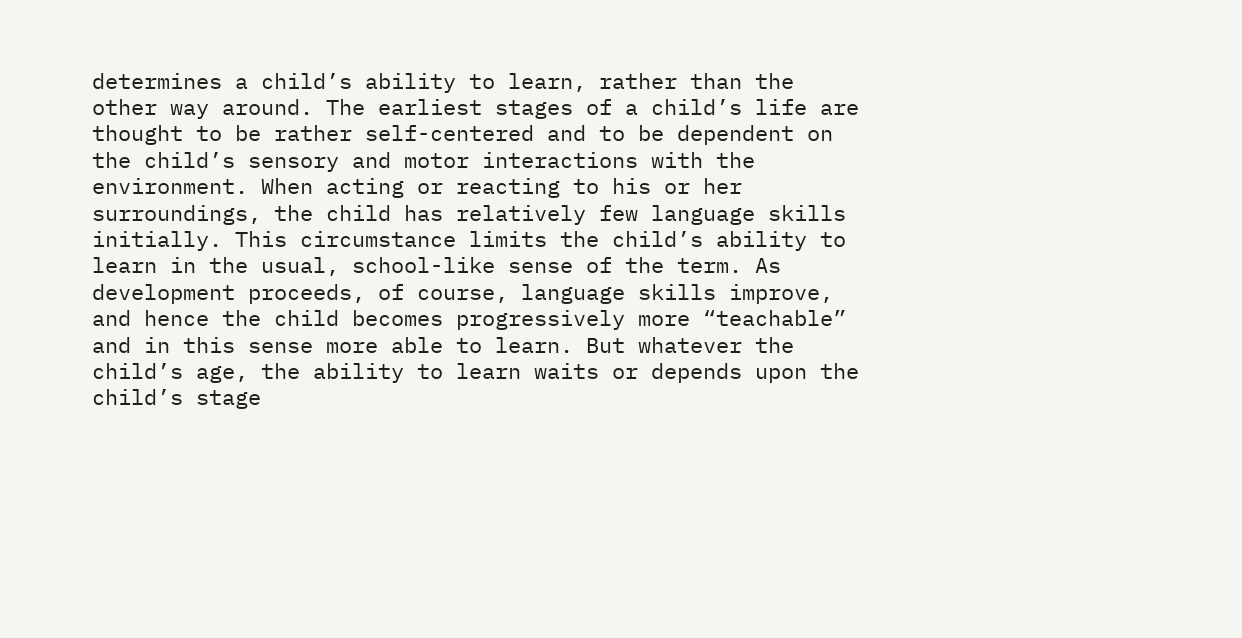determines a child’s ability to learn, rather than the other way around. The earliest stages of a child’s life are thought to be rather self-centered and to be dependent on the child’s sensory and motor interactions with the environment. When acting or reacting to his or her surroundings, the child has relatively few language skills initially. This circumstance limits the child’s ability to learn in the usual, school-like sense of the term. As development proceeds, of course, language skills improve, and hence the child becomes progressively more “teachable” and in this sense more able to learn. But whatever the child’s age, the ability to learn waits or depends upon the child’s stage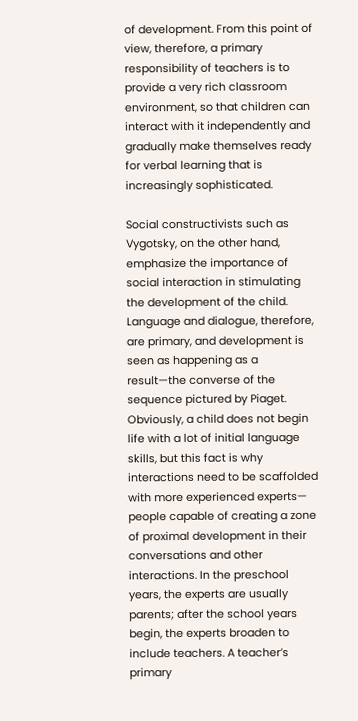of development. From this point of view, therefore, a primary responsibility of teachers is to provide a very rich classroom environment, so that children can interact with it independently and gradually make themselves ready for verbal learning that is increasingly sophisticated.

Social constructivists such as Vygotsky, on the other hand, emphasize the importance of social interaction in stimulating the development of the child. Language and dialogue, therefore, are primary, and development is seen as happening as a result—the converse of the sequence pictured by Piaget. Obviously, a child does not begin life with a lot of initial language skills, but this fact is why interactions need to be scaffolded with more experienced experts— people capable of creating a zone of proximal development in their conversations and other interactions. In the preschool years, the experts are usually parents; after the school years begin, the experts broaden to include teachers. A teacher’s primary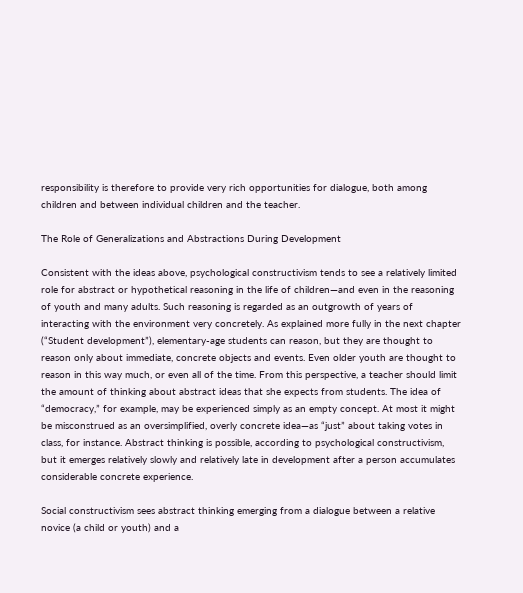responsibility is therefore to provide very rich opportunities for dialogue, both among children and between individual children and the teacher.

The Role of Generalizations and Abstractions During Development

Consistent with the ideas above, psychological constructivism tends to see a relatively limited role for abstract or hypothetical reasoning in the life of children—and even in the reasoning of youth and many adults. Such reasoning is regarded as an outgrowth of years of interacting with the environment very concretely. As explained more fully in the next chapter (“Student development”), elementary-age students can reason, but they are thought to reason only about immediate, concrete objects and events. Even older youth are thought to reason in this way much, or even all of the time. From this perspective, a teacher should limit the amount of thinking about abstract ideas that she expects from students. The idea of “democracy,” for example, may be experienced simply as an empty concept. At most it might be misconstrued as an oversimplified, overly concrete idea—as “just” about taking votes in class, for instance. Abstract thinking is possible, according to psychological constructivism, but it emerges relatively slowly and relatively late in development after a person accumulates considerable concrete experience.

Social constructivism sees abstract thinking emerging from a dialogue between a relative novice (a child or youth) and a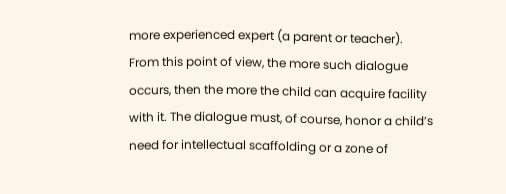more experienced expert (a parent or teacher). From this point of view, the more such dialogue occurs, then the more the child can acquire facility with it. The dialogue must, of course, honor a child’s need for intellectual scaffolding or a zone of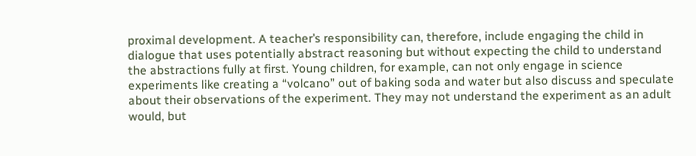proximal development. A teacher’s responsibility can, therefore, include engaging the child in dialogue that uses potentially abstract reasoning but without expecting the child to understand the abstractions fully at first. Young children, for example, can not only engage in science experiments like creating a “volcano” out of baking soda and water but also discuss and speculate about their observations of the experiment. They may not understand the experiment as an adult would, but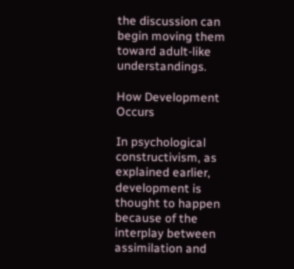the discussion can begin moving them toward adult-like understandings.

How Development Occurs

In psychological constructivism, as explained earlier, development is thought to happen because of the interplay between assimilation and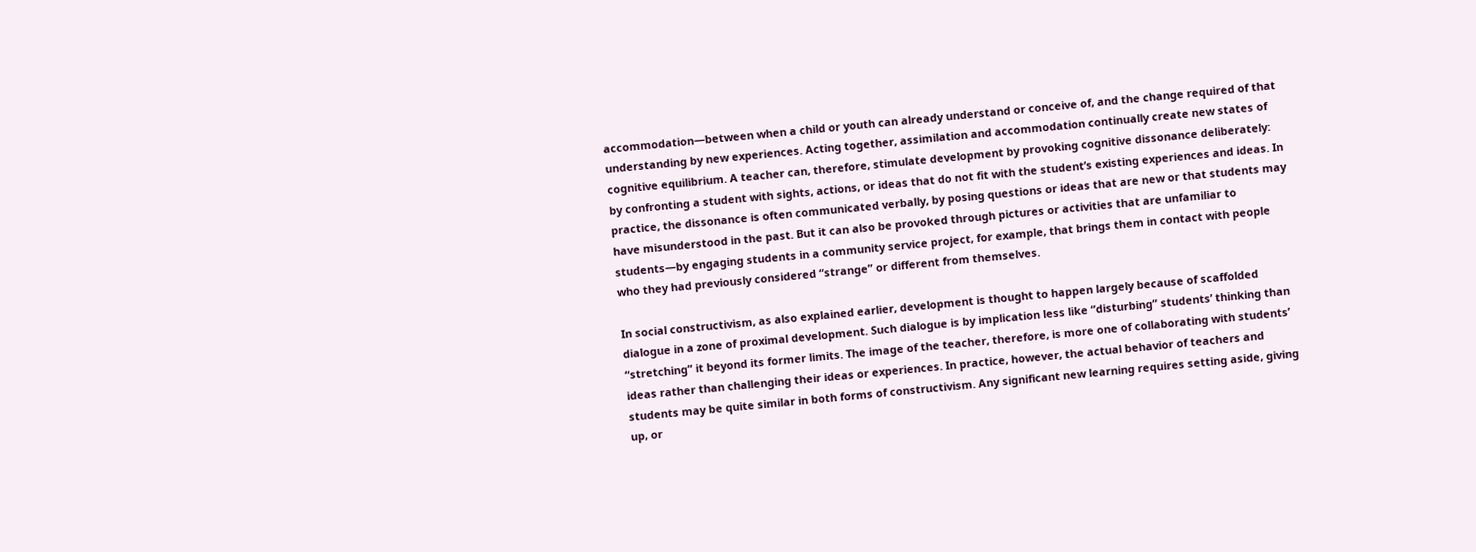accommodation—between when a child or youth can already understand or conceive of, and the change required of that understanding by new experiences. Acting together, assimilation and accommodation continually create new states of cognitive equilibrium. A teacher can, therefore, stimulate development by provoking cognitive dissonance deliberately: by confronting a student with sights, actions, or ideas that do not fit with the student’s existing experiences and ideas. In practice, the dissonance is often communicated verbally, by posing questions or ideas that are new or that students may have misunderstood in the past. But it can also be provoked through pictures or activities that are unfamiliar to students—by engaging students in a community service project, for example, that brings them in contact with people who they had previously considered “strange” or different from themselves.

In social constructivism, as also explained earlier, development is thought to happen largely because of scaffolded dialogue in a zone of proximal development. Such dialogue is by implication less like “disturbing” students’ thinking than “stretching” it beyond its former limits. The image of the teacher, therefore, is more one of collaborating with students’ ideas rather than challenging their ideas or experiences. In practice, however, the actual behavior of teachers and students may be quite similar in both forms of constructivism. Any significant new learning requires setting aside, giving up, or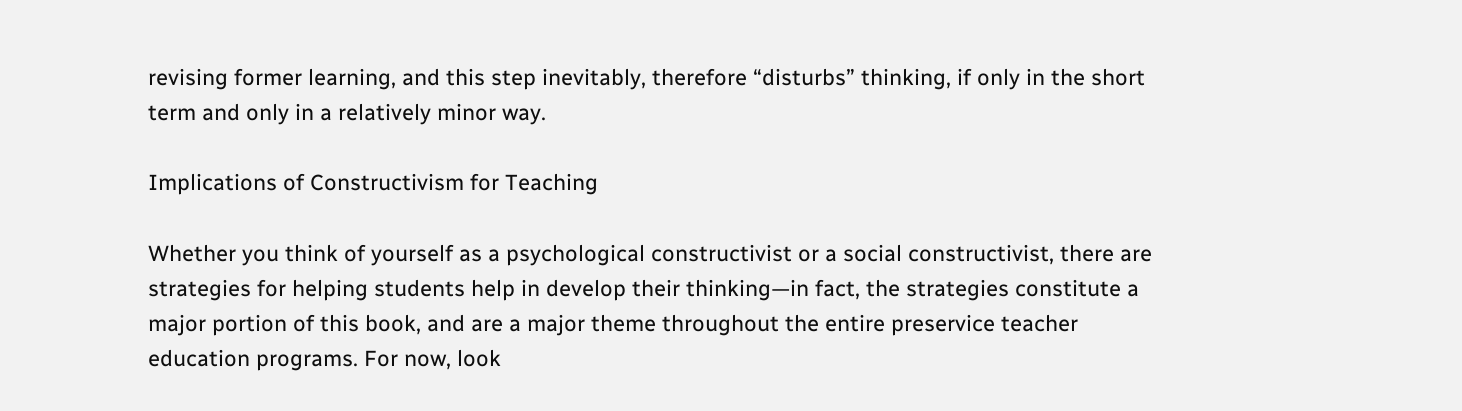revising former learning, and this step inevitably, therefore “disturbs” thinking, if only in the short term and only in a relatively minor way.

Implications of Constructivism for Teaching

Whether you think of yourself as a psychological constructivist or a social constructivist, there are strategies for helping students help in develop their thinking—in fact, the strategies constitute a major portion of this book, and are a major theme throughout the entire preservice teacher education programs. For now, look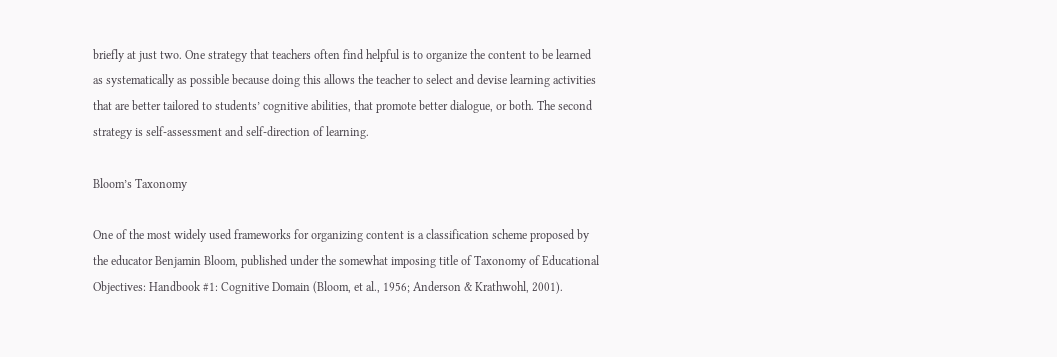briefly at just two. One strategy that teachers often find helpful is to organize the content to be learned as systematically as possible because doing this allows the teacher to select and devise learning activities that are better tailored to students’ cognitive abilities, that promote better dialogue, or both. The second strategy is self-assessment and self-direction of learning.

Bloom’s Taxonomy

One of the most widely used frameworks for organizing content is a classification scheme proposed by the educator Benjamin Bloom, published under the somewhat imposing title of Taxonomy of Educational Objectives: Handbook #1: Cognitive Domain (Bloom, et al., 1956; Anderson & Krathwohl, 2001).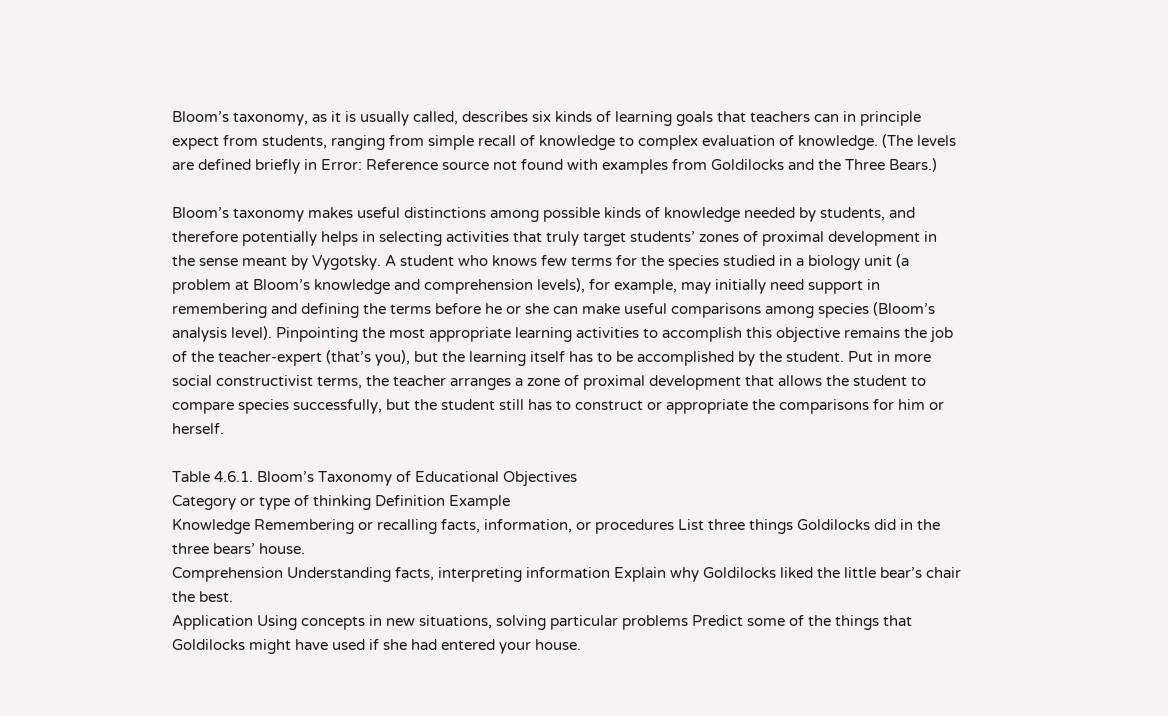Bloom’s taxonomy, as it is usually called, describes six kinds of learning goals that teachers can in principle expect from students, ranging from simple recall of knowledge to complex evaluation of knowledge. (The levels are defined briefly in Error: Reference source not found with examples from Goldilocks and the Three Bears.)

Bloom’s taxonomy makes useful distinctions among possible kinds of knowledge needed by students, and therefore potentially helps in selecting activities that truly target students’ zones of proximal development in the sense meant by Vygotsky. A student who knows few terms for the species studied in a biology unit (a problem at Bloom’s knowledge and comprehension levels), for example, may initially need support in remembering and defining the terms before he or she can make useful comparisons among species (Bloom’s analysis level). Pinpointing the most appropriate learning activities to accomplish this objective remains the job of the teacher-expert (that’s you), but the learning itself has to be accomplished by the student. Put in more social constructivist terms, the teacher arranges a zone of proximal development that allows the student to compare species successfully, but the student still has to construct or appropriate the comparisons for him or herself.

Table 4.6.1. Bloom’s Taxonomy of Educational Objectives
Category or type of thinking Definition Example
Knowledge Remembering or recalling facts, information, or procedures List three things Goldilocks did in the three bears’ house.
Comprehension Understanding facts, interpreting information Explain why Goldilocks liked the little bear’s chair the best.
Application Using concepts in new situations, solving particular problems Predict some of the things that Goldilocks might have used if she had entered your house.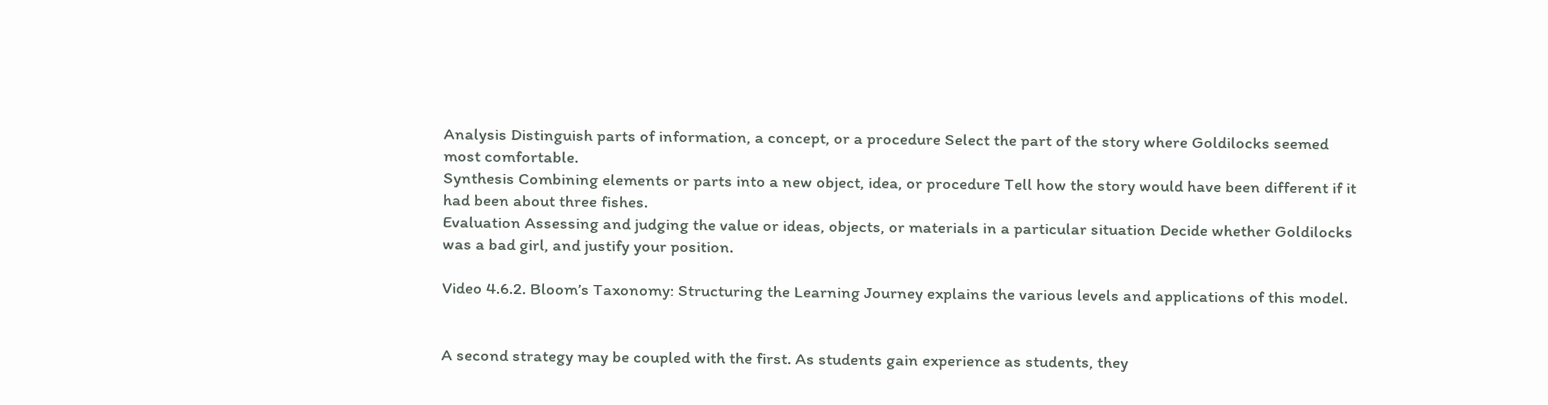Analysis Distinguish parts of information, a concept, or a procedure Select the part of the story where Goldilocks seemed most comfortable.
Synthesis Combining elements or parts into a new object, idea, or procedure Tell how the story would have been different if it had been about three fishes.
Evaluation Assessing and judging the value or ideas, objects, or materials in a particular situation Decide whether Goldilocks was a bad girl, and justify your position.

Video 4.6.2. Bloom’s Taxonomy: Structuring the Learning Journey explains the various levels and applications of this model.


A second strategy may be coupled with the first. As students gain experience as students, they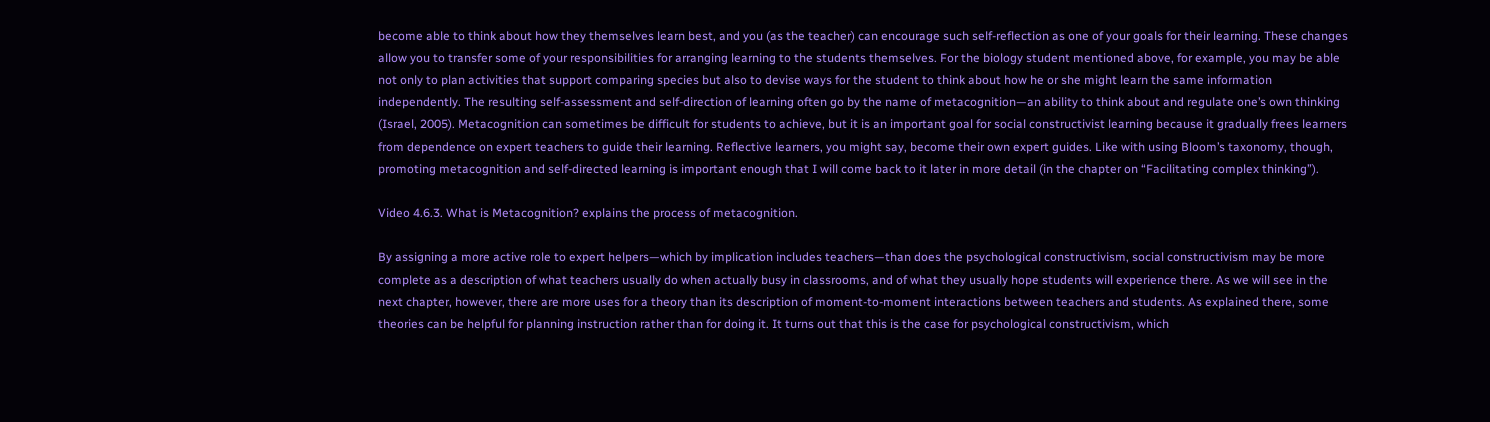become able to think about how they themselves learn best, and you (as the teacher) can encourage such self-reflection as one of your goals for their learning. These changes allow you to transfer some of your responsibilities for arranging learning to the students themselves. For the biology student mentioned above, for example, you may be able not only to plan activities that support comparing species but also to devise ways for the student to think about how he or she might learn the same information independently. The resulting self-assessment and self-direction of learning often go by the name of metacognition—an ability to think about and regulate one’s own thinking (Israel, 2005). Metacognition can sometimes be difficult for students to achieve, but it is an important goal for social constructivist learning because it gradually frees learners from dependence on expert teachers to guide their learning. Reflective learners, you might say, become their own expert guides. Like with using Bloom’s taxonomy, though, promoting metacognition and self-directed learning is important enough that I will come back to it later in more detail (in the chapter on “Facilitating complex thinking”).

Video 4.6.3. What is Metacognition? explains the process of metacognition.

By assigning a more active role to expert helpers—which by implication includes teachers—than does the psychological constructivism, social constructivism may be more complete as a description of what teachers usually do when actually busy in classrooms, and of what they usually hope students will experience there. As we will see in the next chapter, however, there are more uses for a theory than its description of moment-to-moment interactions between teachers and students. As explained there, some theories can be helpful for planning instruction rather than for doing it. It turns out that this is the case for psychological constructivism, which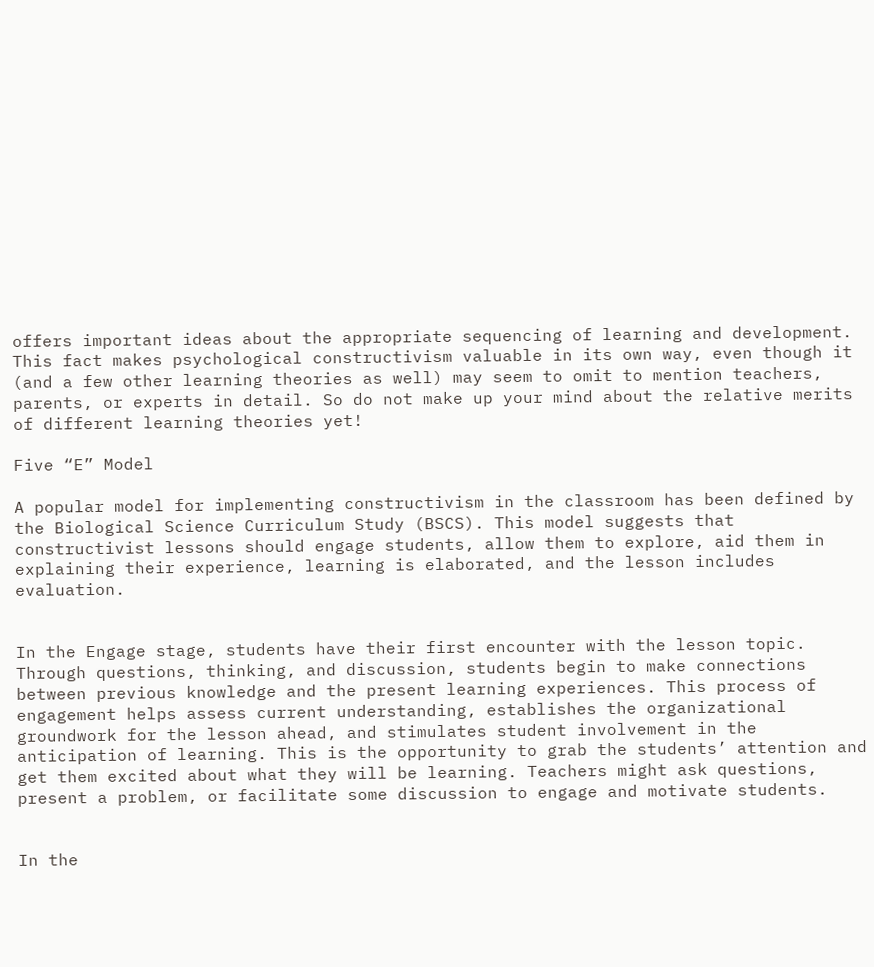offers important ideas about the appropriate sequencing of learning and development. This fact makes psychological constructivism valuable in its own way, even though it (and a few other learning theories as well) may seem to omit to mention teachers, parents, or experts in detail. So do not make up your mind about the relative merits of different learning theories yet!

Five “E” Model

A popular model for implementing constructivism in the classroom has been defined by the Biological Science Curriculum Study (BSCS). This model suggests that constructivist lessons should engage students, allow them to explore, aid them in explaining their experience, learning is elaborated, and the lesson includes evaluation.


In the Engage stage, students have their first encounter with the lesson topic. Through questions, thinking, and discussion, students begin to make connections between previous knowledge and the present learning experiences. This process of engagement helps assess current understanding, establishes the organizational groundwork for the lesson ahead, and stimulates student involvement in the anticipation of learning. This is the opportunity to grab the students’ attention and get them excited about what they will be learning. Teachers might ask questions, present a problem, or facilitate some discussion to engage and motivate students.


In the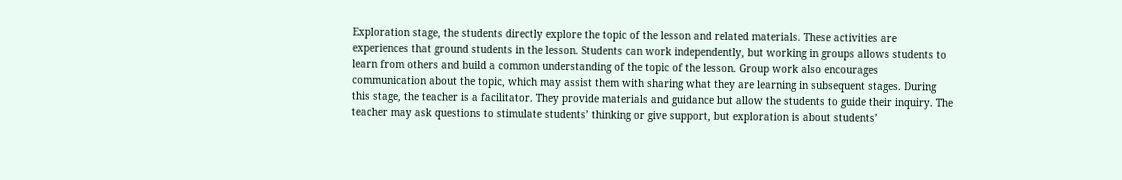Exploration stage, the students directly explore the topic of the lesson and related materials. These activities are experiences that ground students in the lesson. Students can work independently, but working in groups allows students to learn from others and build a common understanding of the topic of the lesson. Group work also encourages communication about the topic, which may assist them with sharing what they are learning in subsequent stages. During this stage, the teacher is a facilitator. They provide materials and guidance but allow the students to guide their inquiry. The teacher may ask questions to stimulate students’ thinking or give support, but exploration is about students’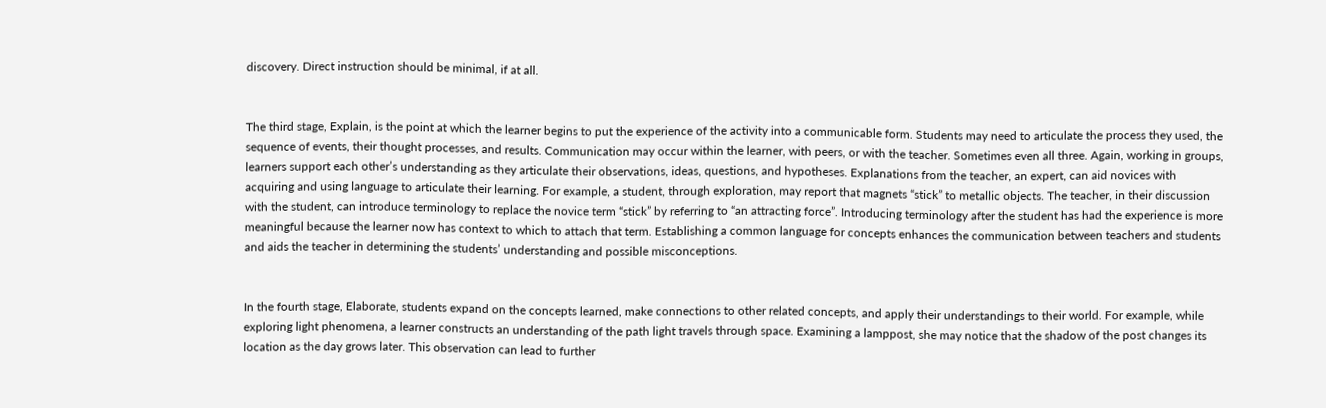discovery. Direct instruction should be minimal, if at all.


The third stage, Explain, is the point at which the learner begins to put the experience of the activity into a communicable form. Students may need to articulate the process they used, the sequence of events, their thought processes, and results. Communication may occur within the learner, with peers, or with the teacher. Sometimes even all three. Again, working in groups, learners support each other’s understanding as they articulate their observations, ideas, questions, and hypotheses. Explanations from the teacher, an expert, can aid novices with acquiring and using language to articulate their learning. For example, a student, through exploration, may report that magnets “stick” to metallic objects. The teacher, in their discussion with the student, can introduce terminology to replace the novice term “stick” by referring to “an attracting force”. Introducing terminology after the student has had the experience is more meaningful because the learner now has context to which to attach that term. Establishing a common language for concepts enhances the communication between teachers and students and aids the teacher in determining the students’ understanding and possible misconceptions.


In the fourth stage, Elaborate, students expand on the concepts learned, make connections to other related concepts, and apply their understandings to their world. For example, while exploring light phenomena, a learner constructs an understanding of the path light travels through space. Examining a lamppost, she may notice that the shadow of the post changes its location as the day grows later. This observation can lead to further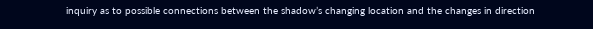inquiry as to possible connections between the shadow’s changing location and the changes in direction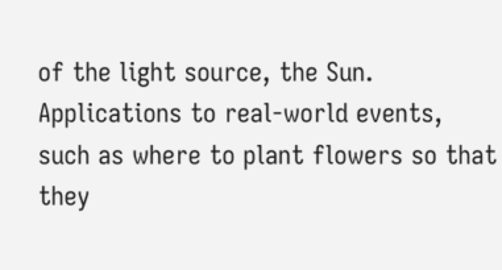of the light source, the Sun. Applications to real-world events, such as where to plant flowers so that they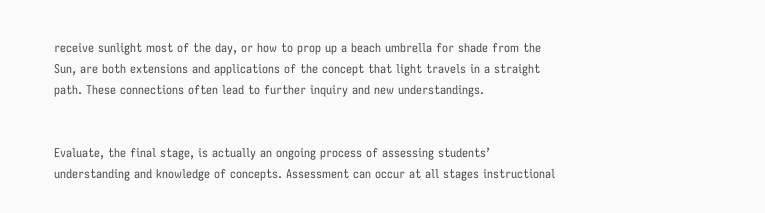receive sunlight most of the day, or how to prop up a beach umbrella for shade from the Sun, are both extensions and applications of the concept that light travels in a straight path. These connections often lead to further inquiry and new understandings.


Evaluate, the final stage, is actually an ongoing process of assessing students’ understanding and knowledge of concepts. Assessment can occur at all stages instructional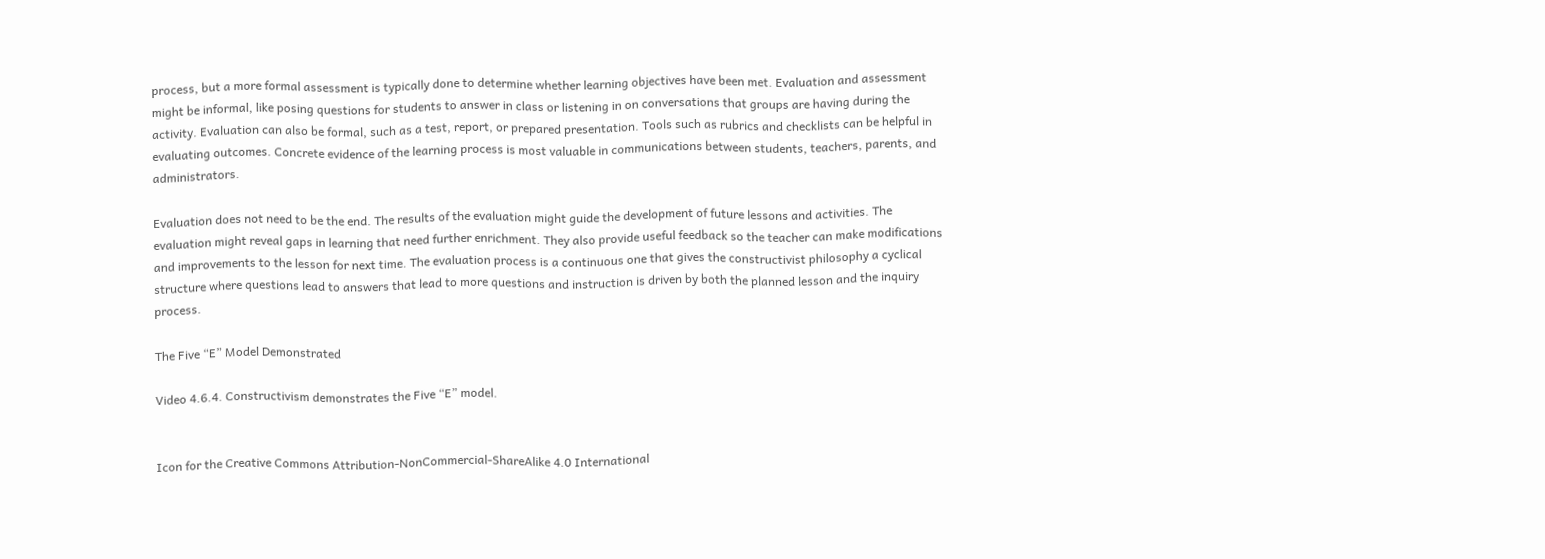process, but a more formal assessment is typically done to determine whether learning objectives have been met. Evaluation and assessment might be informal, like posing questions for students to answer in class or listening in on conversations that groups are having during the activity. Evaluation can also be formal, such as a test, report, or prepared presentation. Tools such as rubrics and checklists can be helpful in evaluating outcomes. Concrete evidence of the learning process is most valuable in communications between students, teachers, parents, and administrators.

Evaluation does not need to be the end. The results of the evaluation might guide the development of future lessons and activities. The evaluation might reveal gaps in learning that need further enrichment. They also provide useful feedback so the teacher can make modifications and improvements to the lesson for next time. The evaluation process is a continuous one that gives the constructivist philosophy a cyclical structure where questions lead to answers that lead to more questions and instruction is driven by both the planned lesson and the inquiry process.

The Five “E” Model Demonstrated

Video 4.6.4. Constructivism demonstrates the Five “E” model.


Icon for the Creative Commons Attribution-NonCommercial-ShareAlike 4.0 International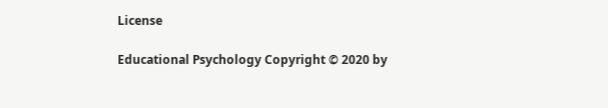License

Educational Psychology Copyright © 2020 by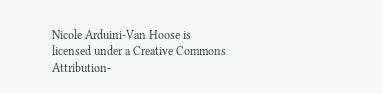Nicole Arduini-Van Hoose is licensed under a Creative Commons Attribution-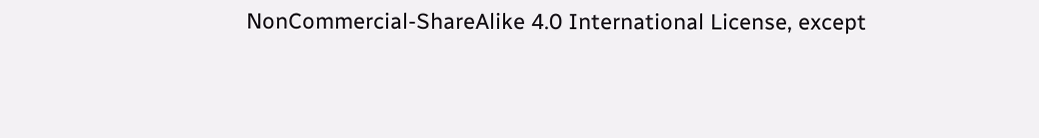NonCommercial-ShareAlike 4.0 International License, except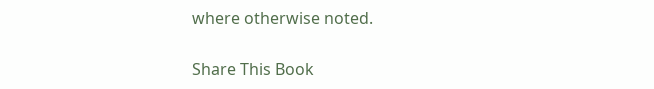where otherwise noted.

Share This Book